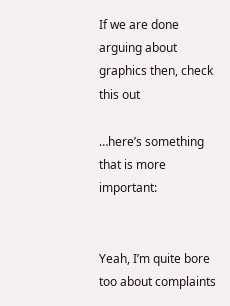If we are done arguing about graphics then, check this out

…here’s something that is more important:


Yeah, I’m quite bore too about complaints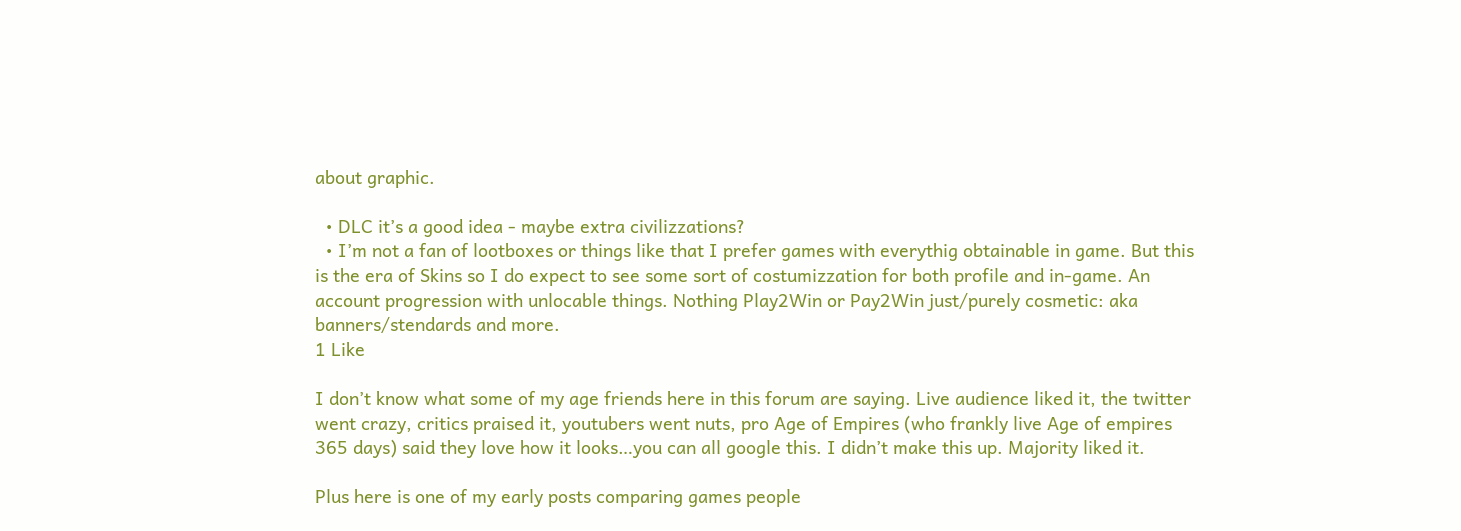about graphic.

  • DLC it’s a good idea - maybe extra civilizzations?
  • I’m not a fan of lootboxes or things like that I prefer games with everythig obtainable in game. But this is the era of Skins so I do expect to see some sort of costumizzation for both profile and in-game. An account progression with unlocable things. Nothing Play2Win or Pay2Win just/purely cosmetic: aka banners/stendards and more.
1 Like

I don’t know what some of my age friends here in this forum are saying. Live audience liked it, the twitter went crazy, critics praised it, youtubers went nuts, pro Age of Empires (who frankly live Age of empires 365 days) said they love how it looks…you can all google this. I didn’t make this up. Majority liked it.

Plus here is one of my early posts comparing games people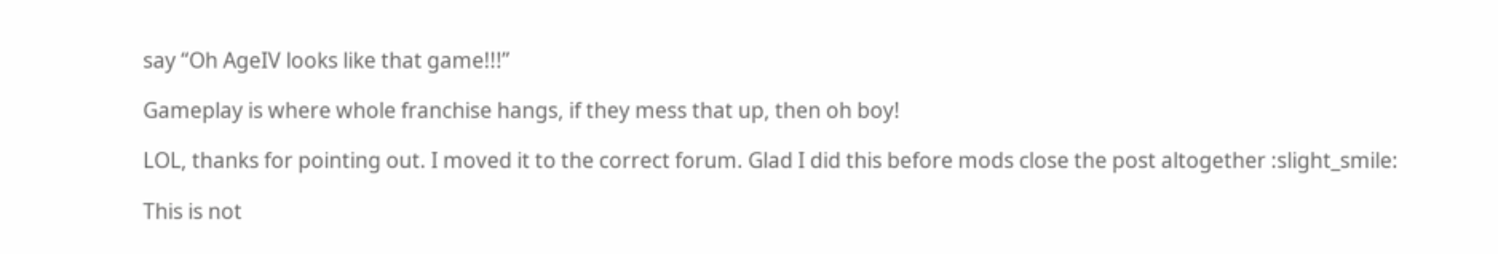say “Oh AgeIV looks like that game!!!”

Gameplay is where whole franchise hangs, if they mess that up, then oh boy!

LOL, thanks for pointing out. I moved it to the correct forum. Glad I did this before mods close the post altogether :slight_smile:

This is not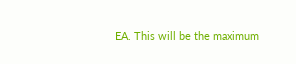EA. This will be the maximum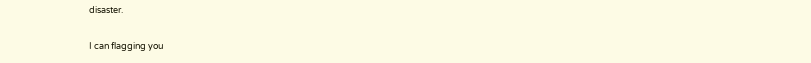disaster.

I can flagging you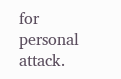for personal attack.